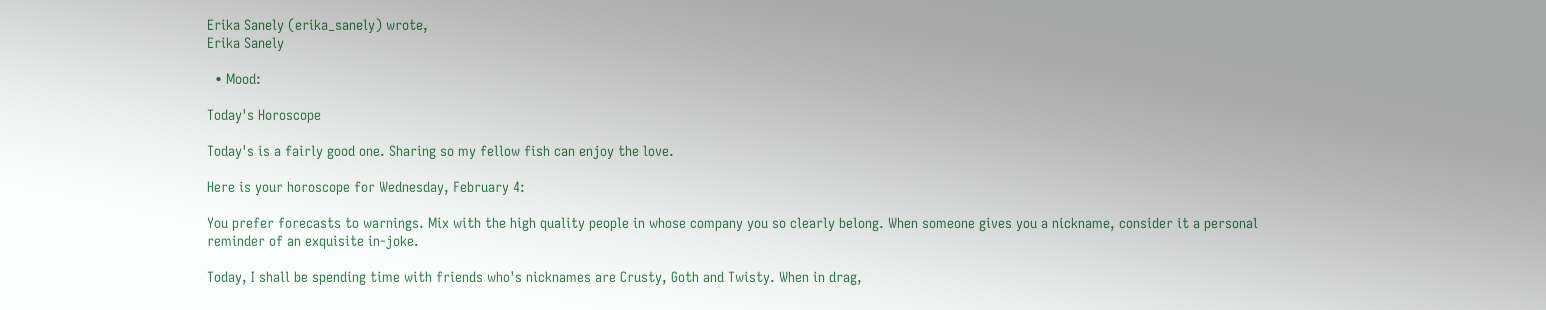Erika Sanely (erika_sanely) wrote,
Erika Sanely

  • Mood:

Today's Horoscope

Today's is a fairly good one. Sharing so my fellow fish can enjoy the love.

Here is your horoscope for Wednesday, February 4:

You prefer forecasts to warnings. Mix with the high quality people in whose company you so clearly belong. When someone gives you a nickname, consider it a personal reminder of an exquisite in-joke.

Today, I shall be spending time with friends who's nicknames are Crusty, Goth and Twisty. When in drag,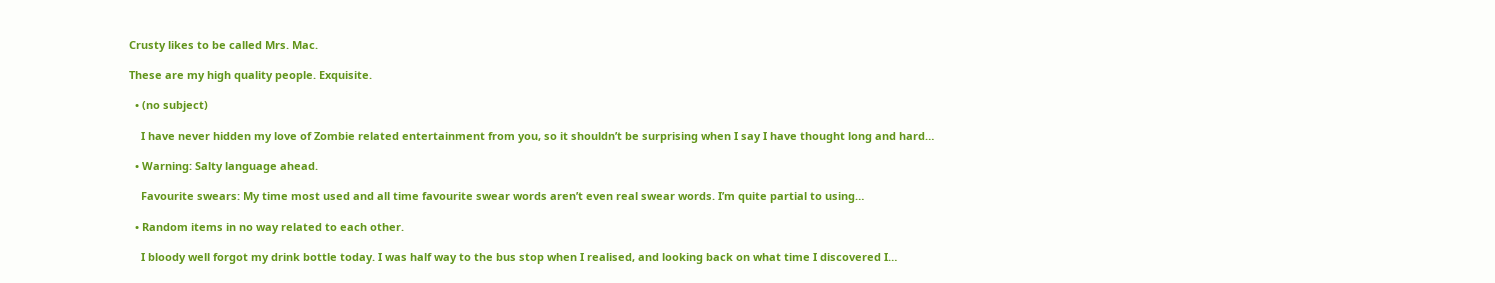Crusty likes to be called Mrs. Mac.

These are my high quality people. Exquisite.

  • (no subject)

    I have never hidden my love of Zombie related entertainment from you, so it shouldn’t be surprising when I say I have thought long and hard…

  • Warning: Salty language ahead.

    Favourite swears: My time most used and all time favourite swear words aren’t even real swear words. I’m quite partial to using…

  • Random items in no way related to each other.

    I bloody well forgot my drink bottle today. I was half way to the bus stop when I realised, and looking back on what time I discovered I…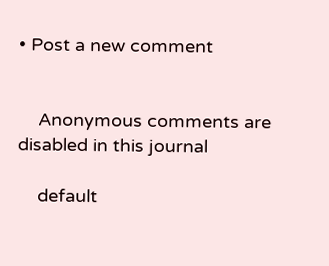• Post a new comment


    Anonymous comments are disabled in this journal

    default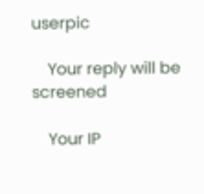userpic

    Your reply will be screened

    Your IP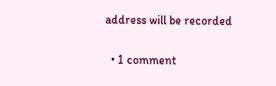address will be recorded

  • 1 comment